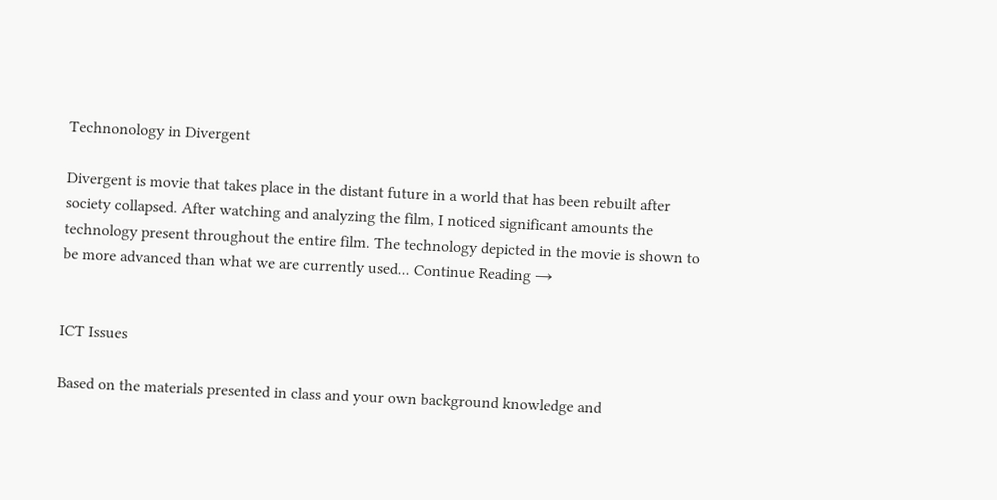Technonology in Divergent

Divergent is movie that takes place in the distant future in a world that has been rebuilt after society collapsed. After watching and analyzing the film, I noticed significant amounts the technology present throughout the entire film. The technology depicted in the movie is shown to be more advanced than what we are currently used... Continue Reading →


ICT Issues

Based on the materials presented in class and your own background knowledge and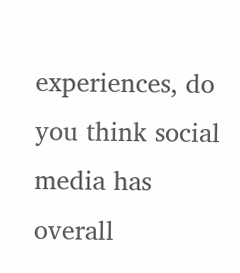experiences, do you think social media has overall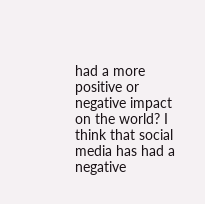had a more positive or negative impact on the world? I think that social media has had a negative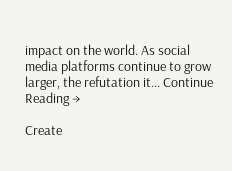impact on the world. As social media platforms continue to grow larger, the refutation it... Continue Reading →

Create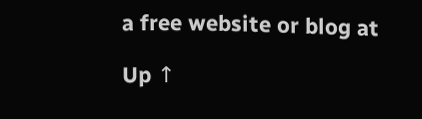a free website or blog at

Up ↑